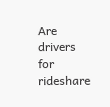Are drivers for rideshare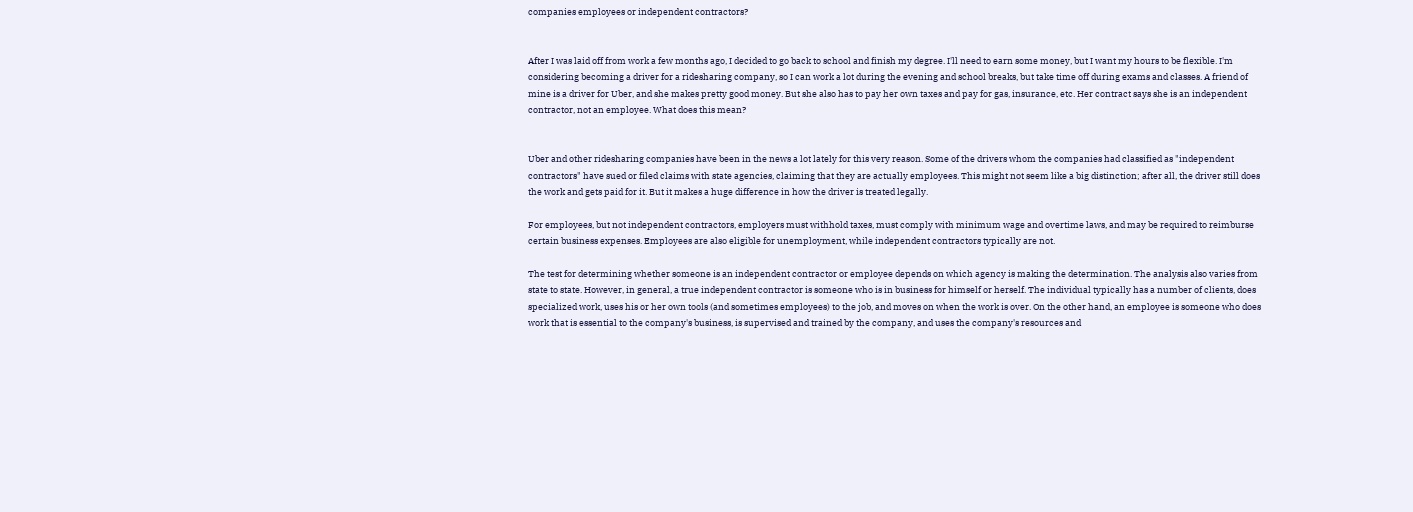companies employees or independent contractors?


After I was laid off from work a few months ago, I decided to go back to school and finish my degree. I'll need to earn some money, but I want my hours to be flexible. I'm considering becoming a driver for a ridesharing company, so I can work a lot during the evening and school breaks, but take time off during exams and classes. A friend of mine is a driver for Uber, and she makes pretty good money. But she also has to pay her own taxes and pay for gas, insurance, etc. Her contract says she is an independent contractor, not an employee. What does this mean?


Uber and other ridesharing companies have been in the news a lot lately for this very reason. Some of the drivers whom the companies had classified as "independent contractors" have sued or filed claims with state agencies, claiming that they are actually employees. This might not seem like a big distinction; after all, the driver still does the work and gets paid for it. But it makes a huge difference in how the driver is treated legally.

For employees, but not independent contractors, employers must withhold taxes, must comply with minimum wage and overtime laws, and may be required to reimburse certain business expenses. Employees are also eligible for unemployment, while independent contractors typically are not.

The test for determining whether someone is an independent contractor or employee depends on which agency is making the determination. The analysis also varies from state to state. However, in general, a true independent contractor is someone who is in business for himself or herself. The individual typically has a number of clients, does specialized work, uses his or her own tools (and sometimes employees) to the job, and moves on when the work is over. On the other hand, an employee is someone who does work that is essential to the company's business, is supervised and trained by the company, and uses the company's resources and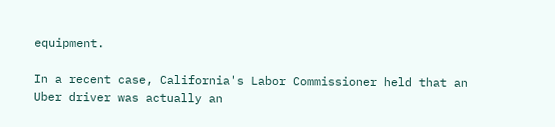equipment.

In a recent case, California's Labor Commissioner held that an Uber driver was actually an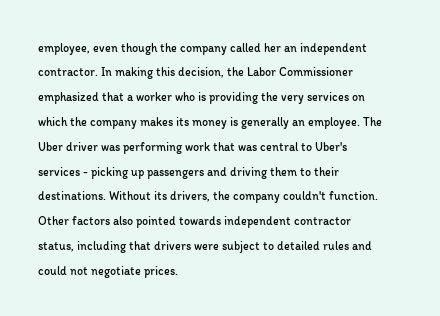employee, even though the company called her an independent contractor. In making this decision, the Labor Commissioner emphasized that a worker who is providing the very services on which the company makes its money is generally an employee. The Uber driver was performing work that was central to Uber's services - picking up passengers and driving them to their destinations. Without its drivers, the company couldn't function. Other factors also pointed towards independent contractor status, including that drivers were subject to detailed rules and could not negotiate prices.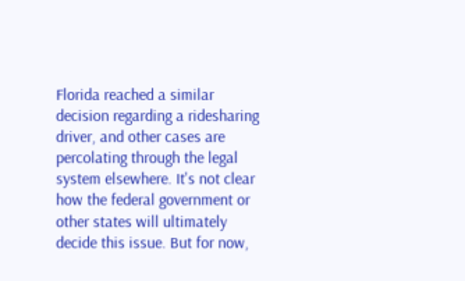Florida reached a similar decision regarding a ridesharing driver, and other cases are percolating through the legal system elsewhere. It's not clear how the federal government or other states will ultimately decide this issue. But for now,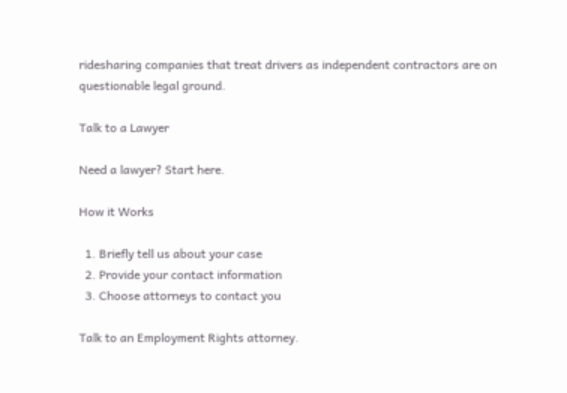ridesharing companies that treat drivers as independent contractors are on questionable legal ground.

Talk to a Lawyer

Need a lawyer? Start here.

How it Works

  1. Briefly tell us about your case
  2. Provide your contact information
  3. Choose attorneys to contact you

Talk to an Employment Rights attorney.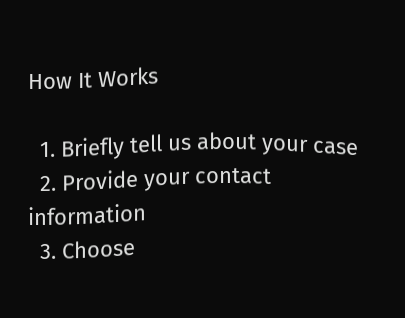How It Works

  1. Briefly tell us about your case
  2. Provide your contact information
  3. Choose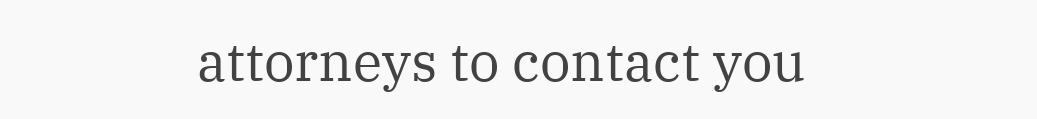attorneys to contact you